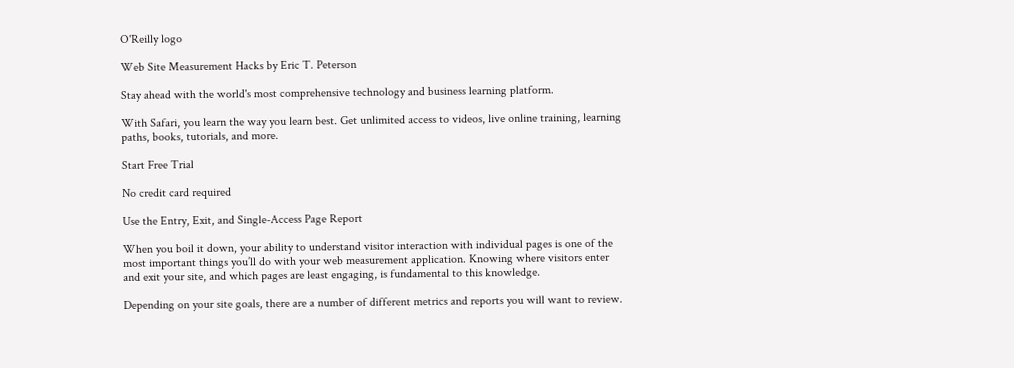O'Reilly logo

Web Site Measurement Hacks by Eric T. Peterson

Stay ahead with the world's most comprehensive technology and business learning platform.

With Safari, you learn the way you learn best. Get unlimited access to videos, live online training, learning paths, books, tutorials, and more.

Start Free Trial

No credit card required

Use the Entry, Exit, and Single-Access Page Report

When you boil it down, your ability to understand visitor interaction with individual pages is one of the most important things you’ll do with your web measurement application. Knowing where visitors enter and exit your site, and which pages are least engaging, is fundamental to this knowledge.

Depending on your site goals, there are a number of different metrics and reports you will want to review.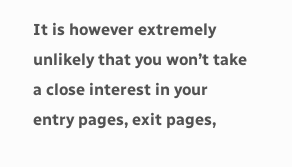It is however extremely unlikely that you won’t take a close interest in your entry pages, exit pages,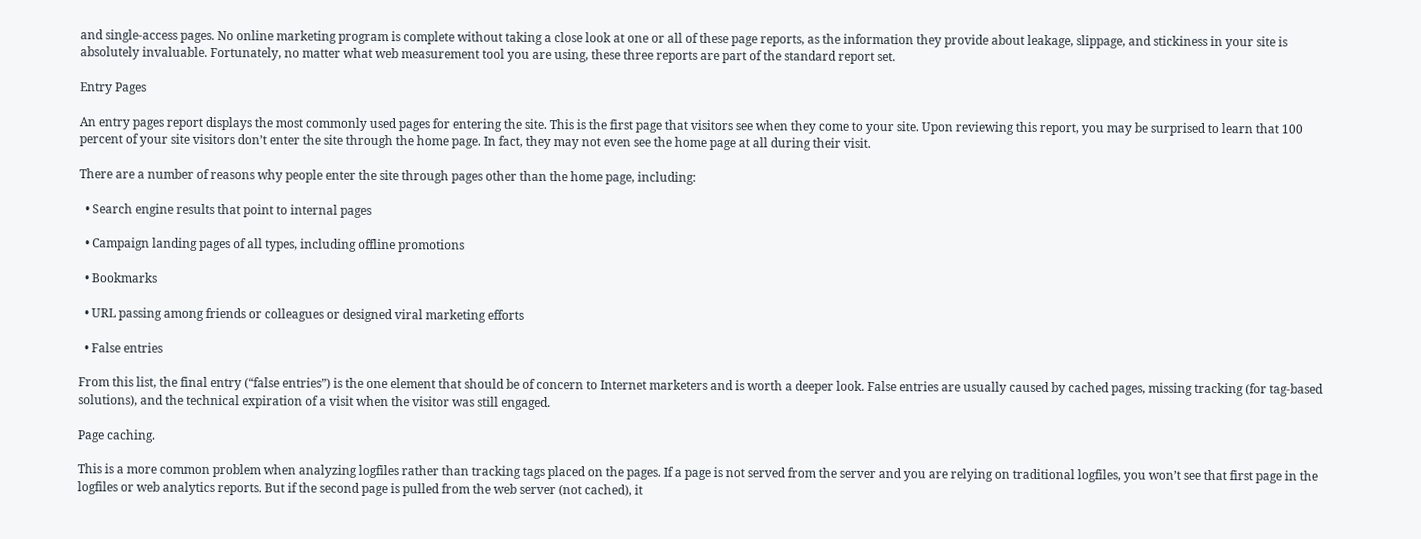and single-access pages. No online marketing program is complete without taking a close look at one or all of these page reports, as the information they provide about leakage, slippage, and stickiness in your site is absolutely invaluable. Fortunately, no matter what web measurement tool you are using, these three reports are part of the standard report set.

Entry Pages

An entry pages report displays the most commonly used pages for entering the site. This is the first page that visitors see when they come to your site. Upon reviewing this report, you may be surprised to learn that 100 percent of your site visitors don’t enter the site through the home page. In fact, they may not even see the home page at all during their visit.

There are a number of reasons why people enter the site through pages other than the home page, including:

  • Search engine results that point to internal pages

  • Campaign landing pages of all types, including offline promotions

  • Bookmarks

  • URL passing among friends or colleagues or designed viral marketing efforts

  • False entries

From this list, the final entry (“false entries”) is the one element that should be of concern to Internet marketers and is worth a deeper look. False entries are usually caused by cached pages, missing tracking (for tag-based solutions), and the technical expiration of a visit when the visitor was still engaged.

Page caching.

This is a more common problem when analyzing logfiles rather than tracking tags placed on the pages. If a page is not served from the server and you are relying on traditional logfiles, you won’t see that first page in the logfiles or web analytics reports. But if the second page is pulled from the web server (not cached), it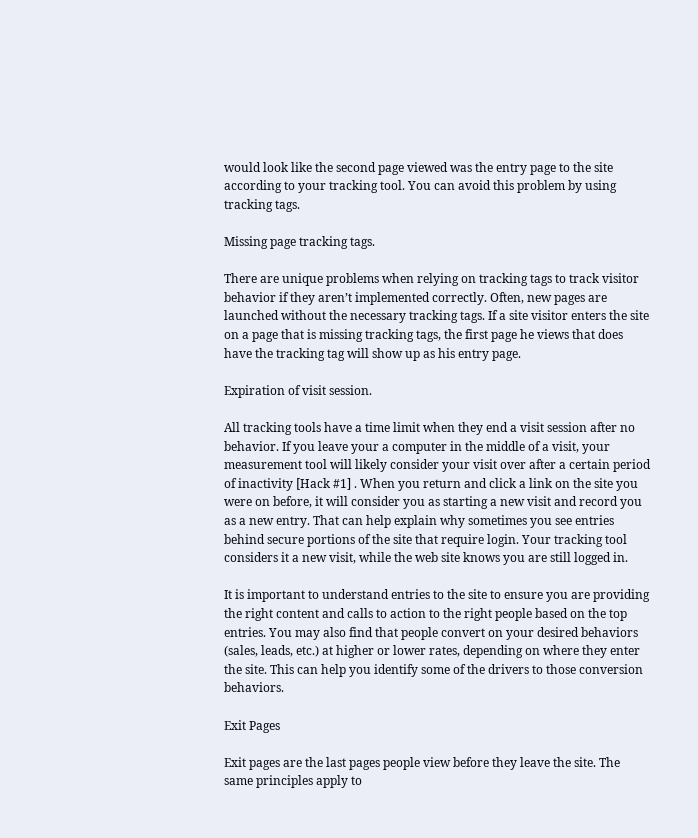would look like the second page viewed was the entry page to the site according to your tracking tool. You can avoid this problem by using tracking tags.

Missing page tracking tags.

There are unique problems when relying on tracking tags to track visitor behavior if they aren’t implemented correctly. Often, new pages are launched without the necessary tracking tags. If a site visitor enters the site on a page that is missing tracking tags, the first page he views that does have the tracking tag will show up as his entry page.

Expiration of visit session.

All tracking tools have a time limit when they end a visit session after no behavior. If you leave your a computer in the middle of a visit, your measurement tool will likely consider your visit over after a certain period of inactivity [Hack #1] . When you return and click a link on the site you were on before, it will consider you as starting a new visit and record you as a new entry. That can help explain why sometimes you see entries behind secure portions of the site that require login. Your tracking tool considers it a new visit, while the web site knows you are still logged in.

It is important to understand entries to the site to ensure you are providing the right content and calls to action to the right people based on the top entries. You may also find that people convert on your desired behaviors (sales, leads, etc.) at higher or lower rates, depending on where they enter the site. This can help you identify some of the drivers to those conversion behaviors.

Exit Pages

Exit pages are the last pages people view before they leave the site. The same principles apply to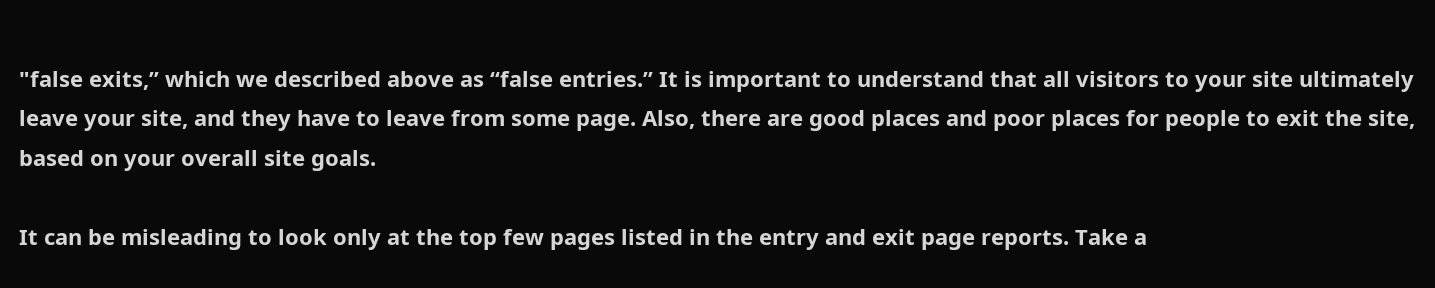"false exits,” which we described above as “false entries.” It is important to understand that all visitors to your site ultimately leave your site, and they have to leave from some page. Also, there are good places and poor places for people to exit the site, based on your overall site goals.

It can be misleading to look only at the top few pages listed in the entry and exit page reports. Take a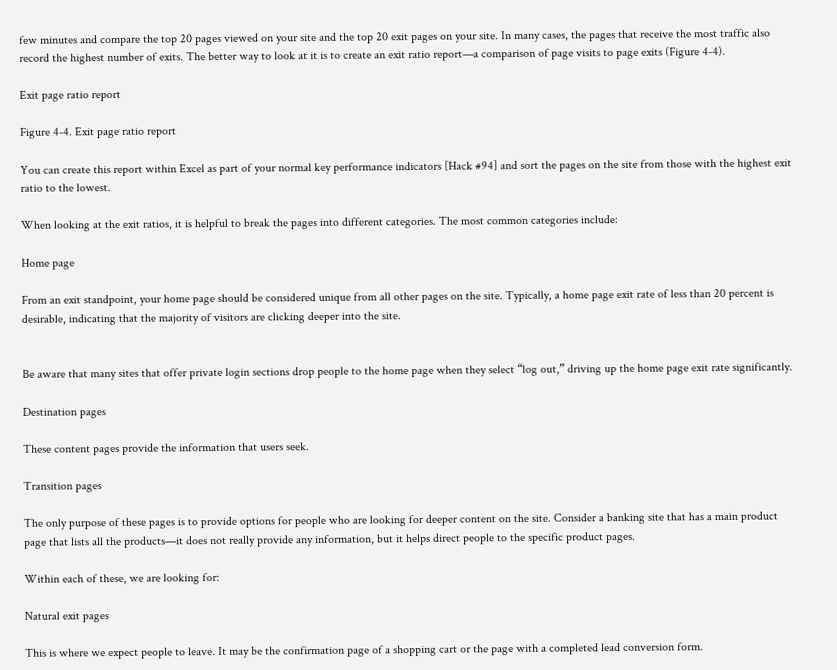few minutes and compare the top 20 pages viewed on your site and the top 20 exit pages on your site. In many cases, the pages that receive the most traffic also record the highest number of exits. The better way to look at it is to create an exit ratio report—a comparison of page visits to page exits (Figure 4-4).

Exit page ratio report

Figure 4-4. Exit page ratio report

You can create this report within Excel as part of your normal key performance indicators [Hack #94] and sort the pages on the site from those with the highest exit ratio to the lowest.

When looking at the exit ratios, it is helpful to break the pages into different categories. The most common categories include:

Home page

From an exit standpoint, your home page should be considered unique from all other pages on the site. Typically, a home page exit rate of less than 20 percent is desirable, indicating that the majority of visitors are clicking deeper into the site.


Be aware that many sites that offer private login sections drop people to the home page when they select “log out,” driving up the home page exit rate significantly.

Destination pages

These content pages provide the information that users seek.

Transition pages

The only purpose of these pages is to provide options for people who are looking for deeper content on the site. Consider a banking site that has a main product page that lists all the products—it does not really provide any information, but it helps direct people to the specific product pages.

Within each of these, we are looking for:

Natural exit pages

This is where we expect people to leave. It may be the confirmation page of a shopping cart or the page with a completed lead conversion form.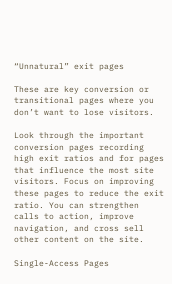“Unnatural” exit pages

These are key conversion or transitional pages where you don’t want to lose visitors.

Look through the important conversion pages recording high exit ratios and for pages that influence the most site visitors. Focus on improving these pages to reduce the exit ratio. You can strengthen calls to action, improve navigation, and cross sell other content on the site.

Single-Access Pages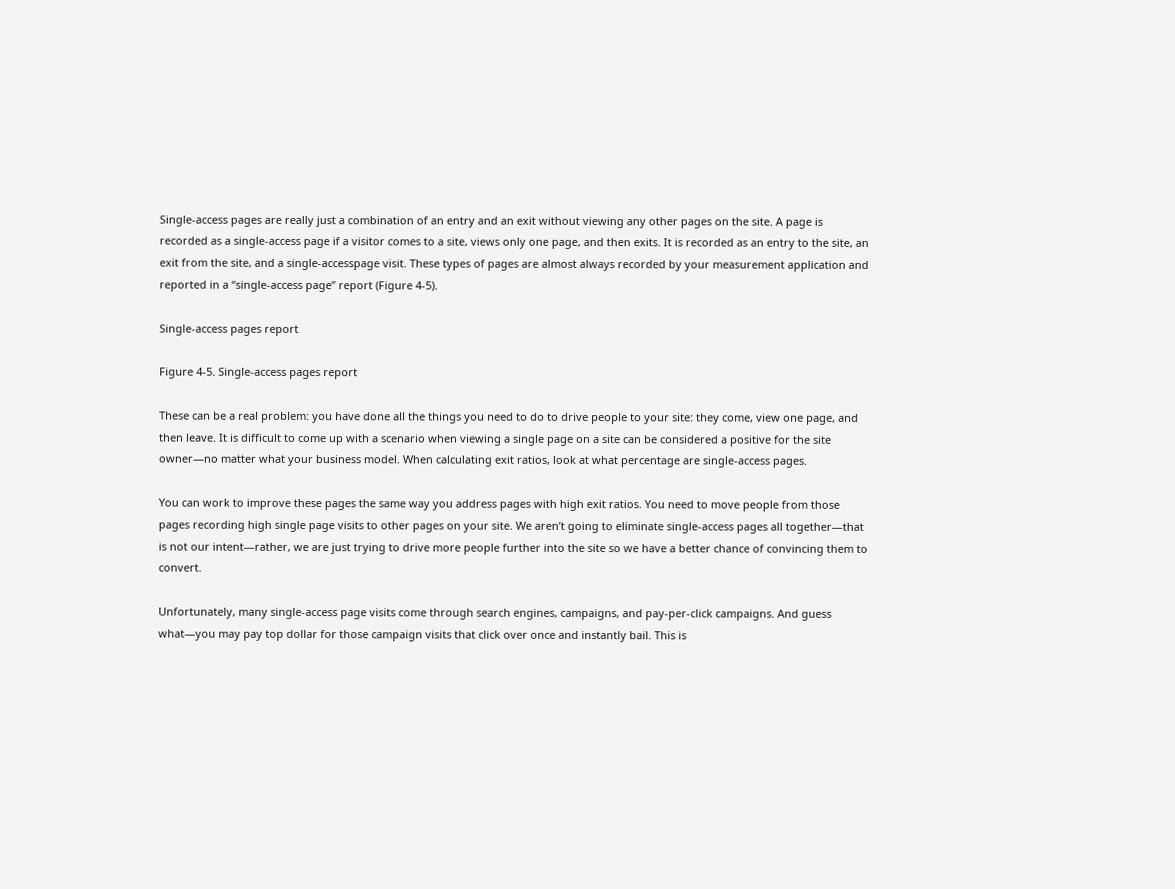Single-access pages are really just a combination of an entry and an exit without viewing any other pages on the site. A page is recorded as a single-access page if a visitor comes to a site, views only one page, and then exits. It is recorded as an entry to the site, an exit from the site, and a single-accesspage visit. These types of pages are almost always recorded by your measurement application and reported in a “single-access page” report (Figure 4-5).

Single-access pages report

Figure 4-5. Single-access pages report

These can be a real problem: you have done all the things you need to do to drive people to your site: they come, view one page, and then leave. It is difficult to come up with a scenario when viewing a single page on a site can be considered a positive for the site owner—no matter what your business model. When calculating exit ratios, look at what percentage are single-access pages.

You can work to improve these pages the same way you address pages with high exit ratios. You need to move people from those pages recording high single page visits to other pages on your site. We aren’t going to eliminate single-access pages all together—that is not our intent—rather, we are just trying to drive more people further into the site so we have a better chance of convincing them to convert.

Unfortunately, many single-access page visits come through search engines, campaigns, and pay-per-click campaigns. And guess what—you may pay top dollar for those campaign visits that click over once and instantly bail. This is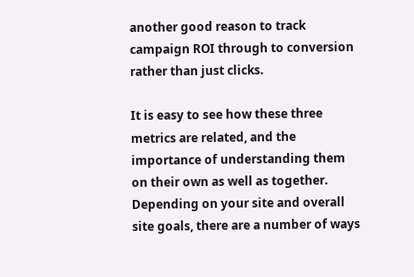another good reason to track campaign ROI through to conversion rather than just clicks.

It is easy to see how these three metrics are related, and the importance of understanding them on their own as well as together. Depending on your site and overall site goals, there are a number of ways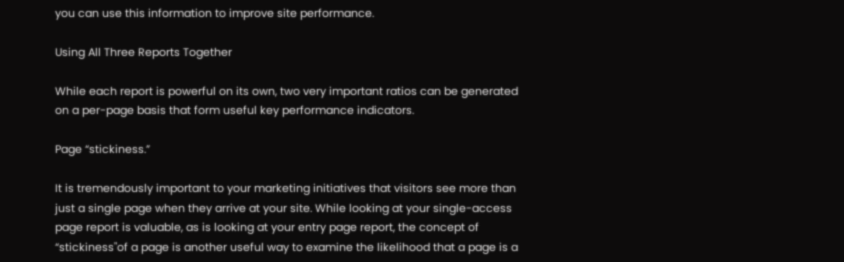you can use this information to improve site performance.

Using All Three Reports Together

While each report is powerful on its own, two very important ratios can be generated on a per-page basis that form useful key performance indicators.

Page “stickiness.”

It is tremendously important to your marketing initiatives that visitors see more than just a single page when they arrive at your site. While looking at your single-access page report is valuable, as is looking at your entry page report, the concept of “stickiness"of a page is another useful way to examine the likelihood that a page is a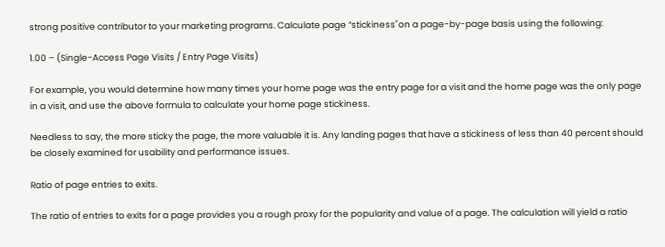strong positive contributor to your marketing programs. Calculate page “stickiness"on a page-by-page basis using the following:

1.00 – (Single-Access Page Visits / Entry Page Visits)

For example, you would determine how many times your home page was the entry page for a visit and the home page was the only page in a visit, and use the above formula to calculate your home page stickiness.

Needless to say, the more sticky the page, the more valuable it is. Any landing pages that have a stickiness of less than 40 percent should be closely examined for usability and performance issues.

Ratio of page entries to exits.

The ratio of entries to exits for a page provides you a rough proxy for the popularity and value of a page. The calculation will yield a ratio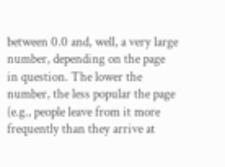between 0.0 and, well, a very large number, depending on the page in question. The lower the number, the less popular the page (e.g., people leave from it more frequently than they arrive at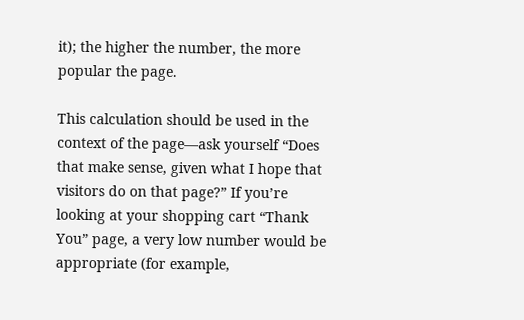it); the higher the number, the more popular the page.

This calculation should be used in the context of the page—ask yourself “Does that make sense, given what I hope that visitors do on that page?” If you’re looking at your shopping cart “Thank You” page, a very low number would be appropriate (for example,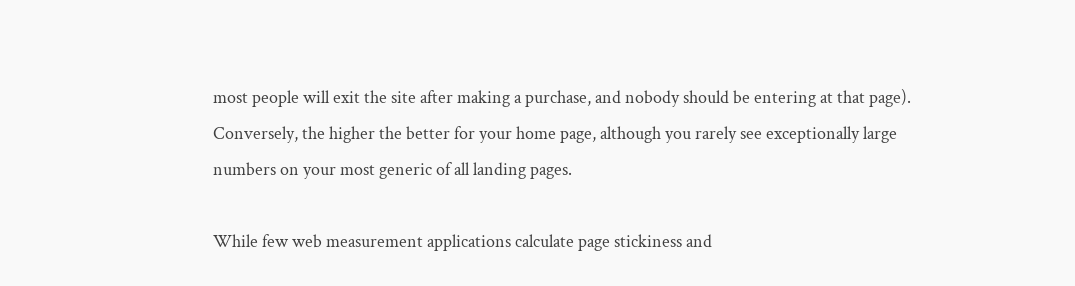most people will exit the site after making a purchase, and nobody should be entering at that page). Conversely, the higher the better for your home page, although you rarely see exceptionally large numbers on your most generic of all landing pages.

While few web measurement applications calculate page stickiness and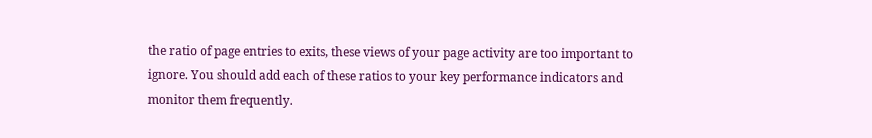the ratio of page entries to exits, these views of your page activity are too important to ignore. You should add each of these ratios to your key performance indicators and monitor them frequently.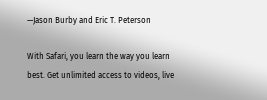—Jason Burby and Eric T. Peterson

With Safari, you learn the way you learn best. Get unlimited access to videos, live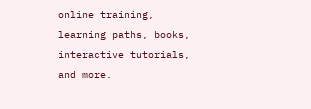online training, learning paths, books, interactive tutorials, and more.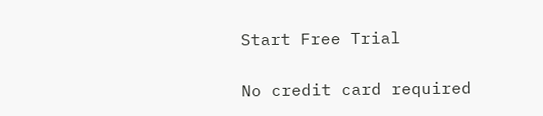Start Free Trial

No credit card required